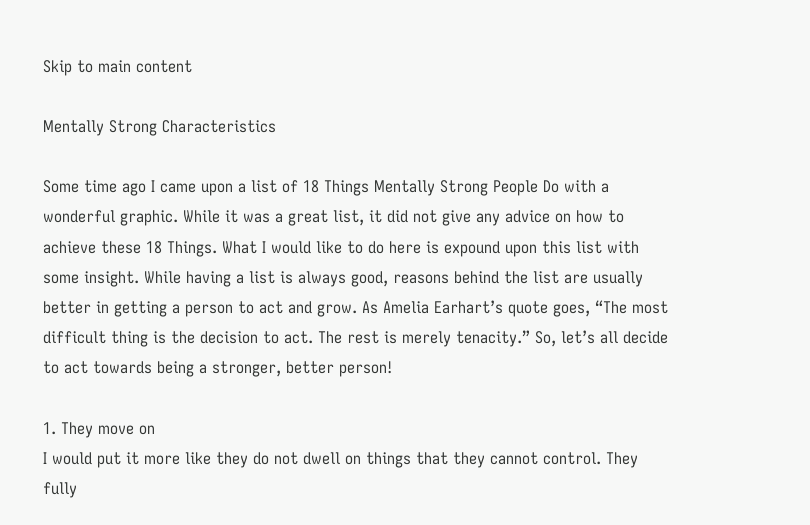Skip to main content

Mentally Strong Characteristics

Some time ago I came upon a list of 18 Things Mentally Strong People Do with a wonderful graphic. While it was a great list, it did not give any advice on how to achieve these 18 Things. What I would like to do here is expound upon this list with some insight. While having a list is always good, reasons behind the list are usually better in getting a person to act and grow. As Amelia Earhart’s quote goes, “The most difficult thing is the decision to act. The rest is merely tenacity.” So, let’s all decide to act towards being a stronger, better person!

1. They move on
I would put it more like they do not dwell on things that they cannot control. They fully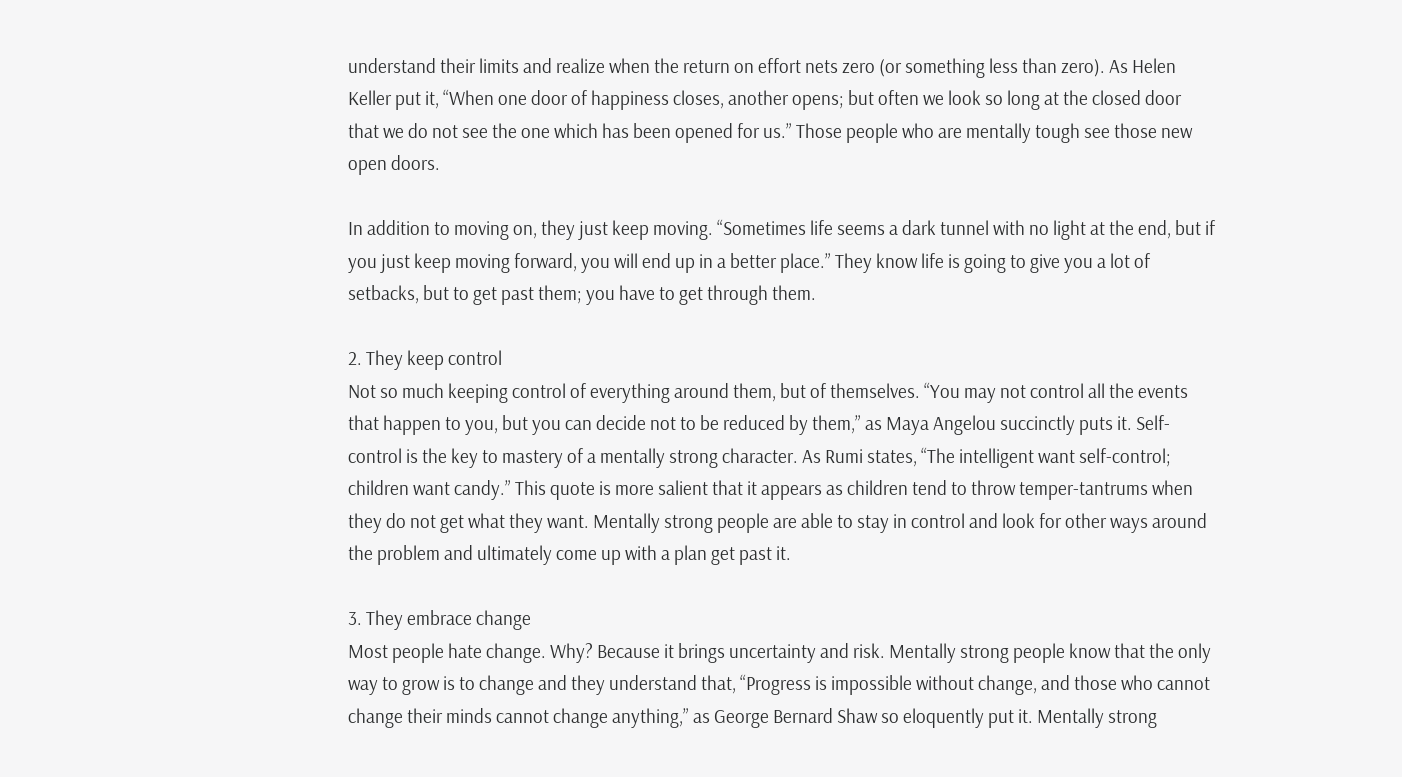understand their limits and realize when the return on effort nets zero (or something less than zero). As Helen Keller put it, “When one door of happiness closes, another opens; but often we look so long at the closed door that we do not see the one which has been opened for us.” Those people who are mentally tough see those new open doors.

In addition to moving on, they just keep moving. “Sometimes life seems a dark tunnel with no light at the end, but if you just keep moving forward, you will end up in a better place.” They know life is going to give you a lot of setbacks, but to get past them; you have to get through them.

2. They keep control
Not so much keeping control of everything around them, but of themselves. “You may not control all the events that happen to you, but you can decide not to be reduced by them,” as Maya Angelou succinctly puts it. Self-control is the key to mastery of a mentally strong character. As Rumi states, “The intelligent want self-control; children want candy.” This quote is more salient that it appears as children tend to throw temper-tantrums when they do not get what they want. Mentally strong people are able to stay in control and look for other ways around the problem and ultimately come up with a plan get past it.

3. They embrace change
Most people hate change. Why? Because it brings uncertainty and risk. Mentally strong people know that the only way to grow is to change and they understand that, “Progress is impossible without change, and those who cannot change their minds cannot change anything,” as George Bernard Shaw so eloquently put it. Mentally strong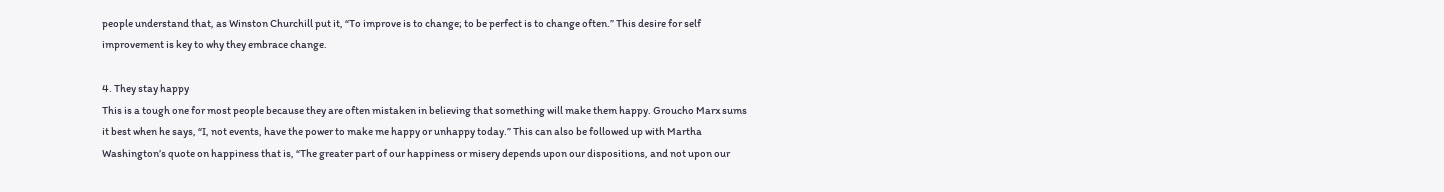people understand that, as Winston Churchill put it, “To improve is to change; to be perfect is to change often.” This desire for self improvement is key to why they embrace change.

4. They stay happy
This is a tough one for most people because they are often mistaken in believing that something will make them happy. Groucho Marx sums it best when he says, “I, not events, have the power to make me happy or unhappy today.” This can also be followed up with Martha Washington’s quote on happiness that is, “The greater part of our happiness or misery depends upon our dispositions, and not upon our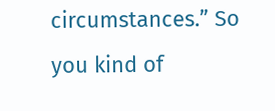circumstances.” So you kind of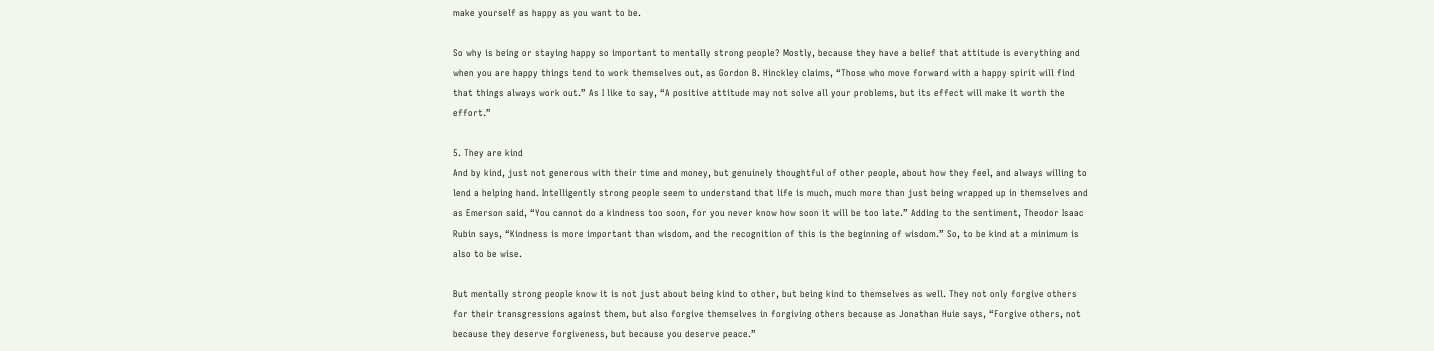make yourself as happy as you want to be.

So why is being or staying happy so important to mentally strong people? Mostly, because they have a belief that attitude is everything and when you are happy things tend to work themselves out, as Gordon B. Hinckley claims, “Those who move forward with a happy spirit will find that things always work out.” As I like to say, “A positive attitude may not solve all your problems, but its effect will make it worth the effort.”

5. They are kind
And by kind, just not generous with their time and money, but genuinely thoughtful of other people, about how they feel, and always willing to lend a helping hand. Intelligently strong people seem to understand that life is much, much more than just being wrapped up in themselves and as Emerson said, “You cannot do a kindness too soon, for you never know how soon it will be too late.” Adding to the sentiment, Theodor Isaac Rubin says, “Kindness is more important than wisdom, and the recognition of this is the beginning of wisdom.” So, to be kind at a minimum is also to be wise.

But mentally strong people know it is not just about being kind to other, but being kind to themselves as well. They not only forgive others for their transgressions against them, but also forgive themselves in forgiving others because as Jonathan Huie says, “Forgive others, not because they deserve forgiveness, but because you deserve peace.”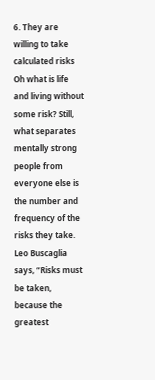6. They are willing to take calculated risks
Oh what is life and living without some risk? Still, what separates mentally strong people from everyone else is the number and frequency of the risks they take. Leo Buscaglia says, “Risks must be taken, because the greatest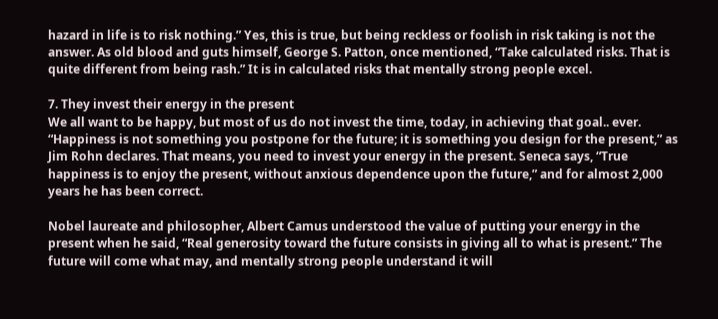hazard in life is to risk nothing.” Yes, this is true, but being reckless or foolish in risk taking is not the answer. As old blood and guts himself, George S. Patton, once mentioned, “Take calculated risks. That is quite different from being rash.” It is in calculated risks that mentally strong people excel.

7. They invest their energy in the present
We all want to be happy, but most of us do not invest the time, today, in achieving that goal.. ever. “Happiness is not something you postpone for the future; it is something you design for the present,” as Jim Rohn declares. That means, you need to invest your energy in the present. Seneca says, “True happiness is to enjoy the present, without anxious dependence upon the future,” and for almost 2,000 years he has been correct.

Nobel laureate and philosopher, Albert Camus understood the value of putting your energy in the present when he said, “Real generosity toward the future consists in giving all to what is present.” The future will come what may, and mentally strong people understand it will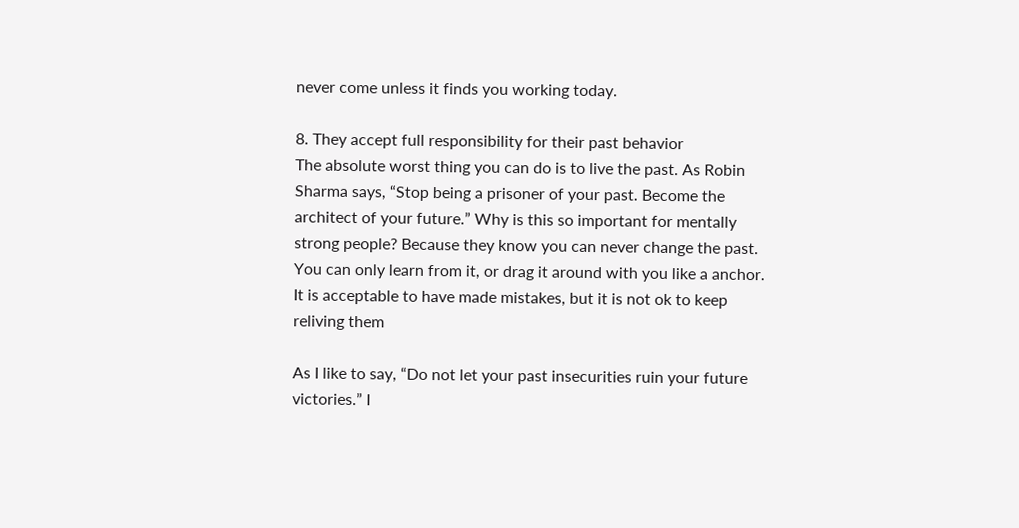never come unless it finds you working today.

8. They accept full responsibility for their past behavior
The absolute worst thing you can do is to live the past. As Robin Sharma says, “Stop being a prisoner of your past. Become the architect of your future.” Why is this so important for mentally strong people? Because they know you can never change the past. You can only learn from it, or drag it around with you like a anchor. It is acceptable to have made mistakes, but it is not ok to keep reliving them

As I like to say, “Do not let your past insecurities ruin your future victories.” I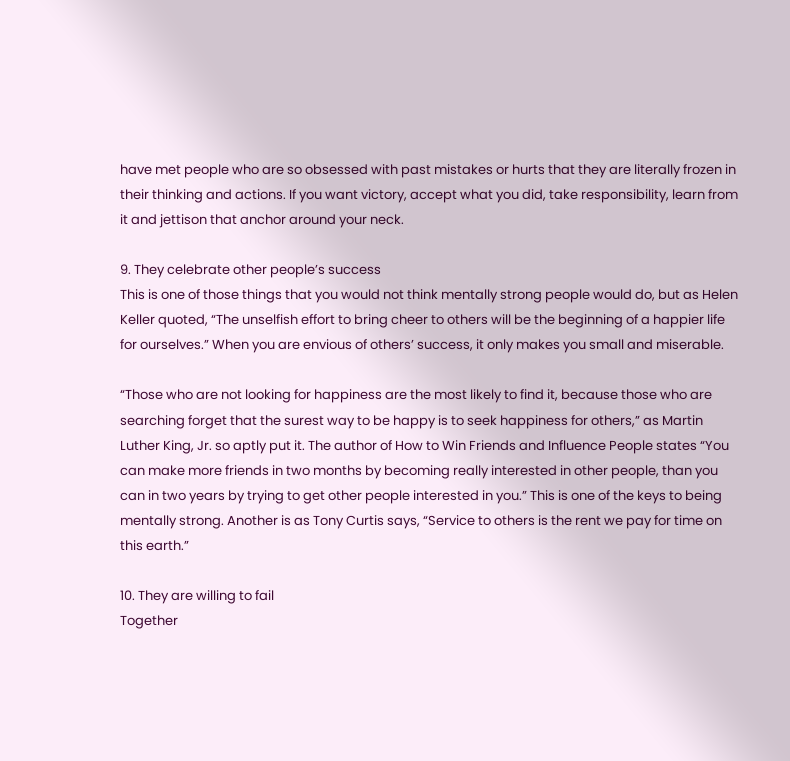have met people who are so obsessed with past mistakes or hurts that they are literally frozen in their thinking and actions. If you want victory, accept what you did, take responsibility, learn from it and jettison that anchor around your neck.

9. They celebrate other people’s success
This is one of those things that you would not think mentally strong people would do, but as Helen Keller quoted, “The unselfish effort to bring cheer to others will be the beginning of a happier life for ourselves.” When you are envious of others’ success, it only makes you small and miserable.

“Those who are not looking for happiness are the most likely to find it, because those who are searching forget that the surest way to be happy is to seek happiness for others,” as Martin Luther King, Jr. so aptly put it. The author of How to Win Friends and Influence People states “You can make more friends in two months by becoming really interested in other people, than you can in two years by trying to get other people interested in you.” This is one of the keys to being mentally strong. Another is as Tony Curtis says, “Service to others is the rent we pay for time on this earth.”

10. They are willing to fail
Together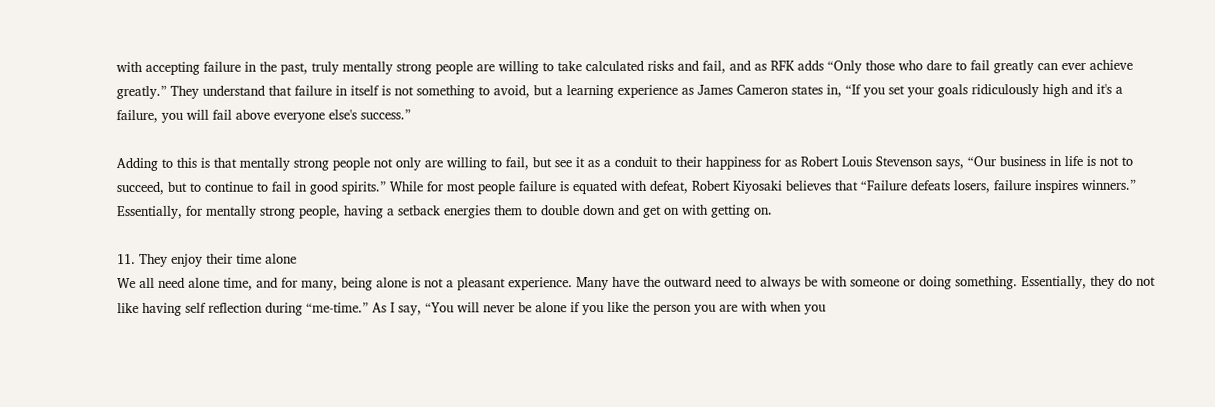with accepting failure in the past, truly mentally strong people are willing to take calculated risks and fail, and as RFK adds “Only those who dare to fail greatly can ever achieve greatly.” They understand that failure in itself is not something to avoid, but a learning experience as James Cameron states in, “If you set your goals ridiculously high and it's a failure, you will fail above everyone else's success.”

Adding to this is that mentally strong people not only are willing to fail, but see it as a conduit to their happiness for as Robert Louis Stevenson says, “Our business in life is not to succeed, but to continue to fail in good spirits.” While for most people failure is equated with defeat, Robert Kiyosaki believes that “Failure defeats losers, failure inspires winners.” Essentially, for mentally strong people, having a setback energies them to double down and get on with getting on.

11. They enjoy their time alone
We all need alone time, and for many, being alone is not a pleasant experience. Many have the outward need to always be with someone or doing something. Essentially, they do not like having self reflection during “me-time.” As I say, “You will never be alone if you like the person you are with when you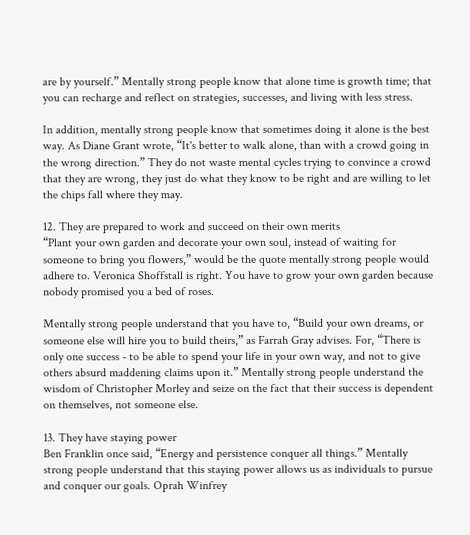are by yourself.” Mentally strong people know that alone time is growth time; that you can recharge and reflect on strategies, successes, and living with less stress.

In addition, mentally strong people know that sometimes doing it alone is the best way. As Diane Grant wrote, “It's better to walk alone, than with a crowd going in the wrong direction.” They do not waste mental cycles trying to convince a crowd that they are wrong, they just do what they know to be right and are willing to let the chips fall where they may.

12. They are prepared to work and succeed on their own merits
“Plant your own garden and decorate your own soul, instead of waiting for someone to bring you flowers,” would be the quote mentally strong people would adhere to. Veronica Shoffstall is right. You have to grow your own garden because nobody promised you a bed of roses.

Mentally strong people understand that you have to, “Build your own dreams, or someone else will hire you to build theirs,” as Farrah Gray advises. For, “There is only one success - to be able to spend your life in your own way, and not to give others absurd maddening claims upon it.” Mentally strong people understand the wisdom of Christopher Morley and seize on the fact that their success is dependent on themselves, not someone else.

13. They have staying power
Ben Franklin once said, “Energy and persistence conquer all things.” Mentally strong people understand that this staying power allows us as individuals to pursue and conquer our goals. Oprah Winfrey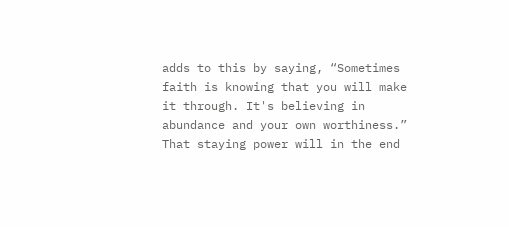adds to this by saying, “Sometimes faith is knowing that you will make it through. It's believing in abundance and your own worthiness.” That staying power will in the end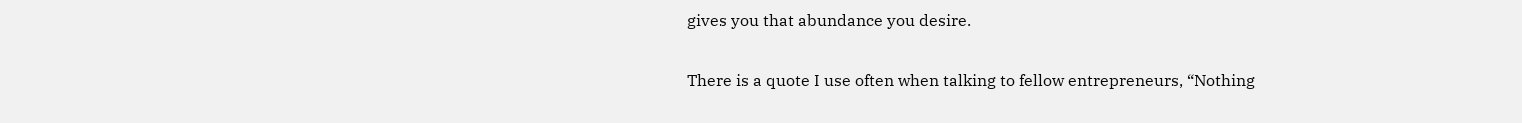gives you that abundance you desire.

There is a quote I use often when talking to fellow entrepreneurs, “Nothing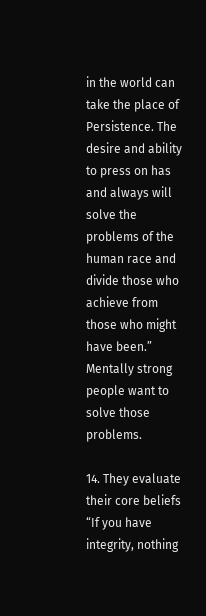in the world can take the place of Persistence. The desire and ability to press on has and always will solve the problems of the human race and divide those who achieve from those who might have been.” Mentally strong people want to solve those problems.

14. They evaluate their core beliefs
“If you have integrity, nothing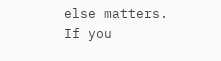else matters. If you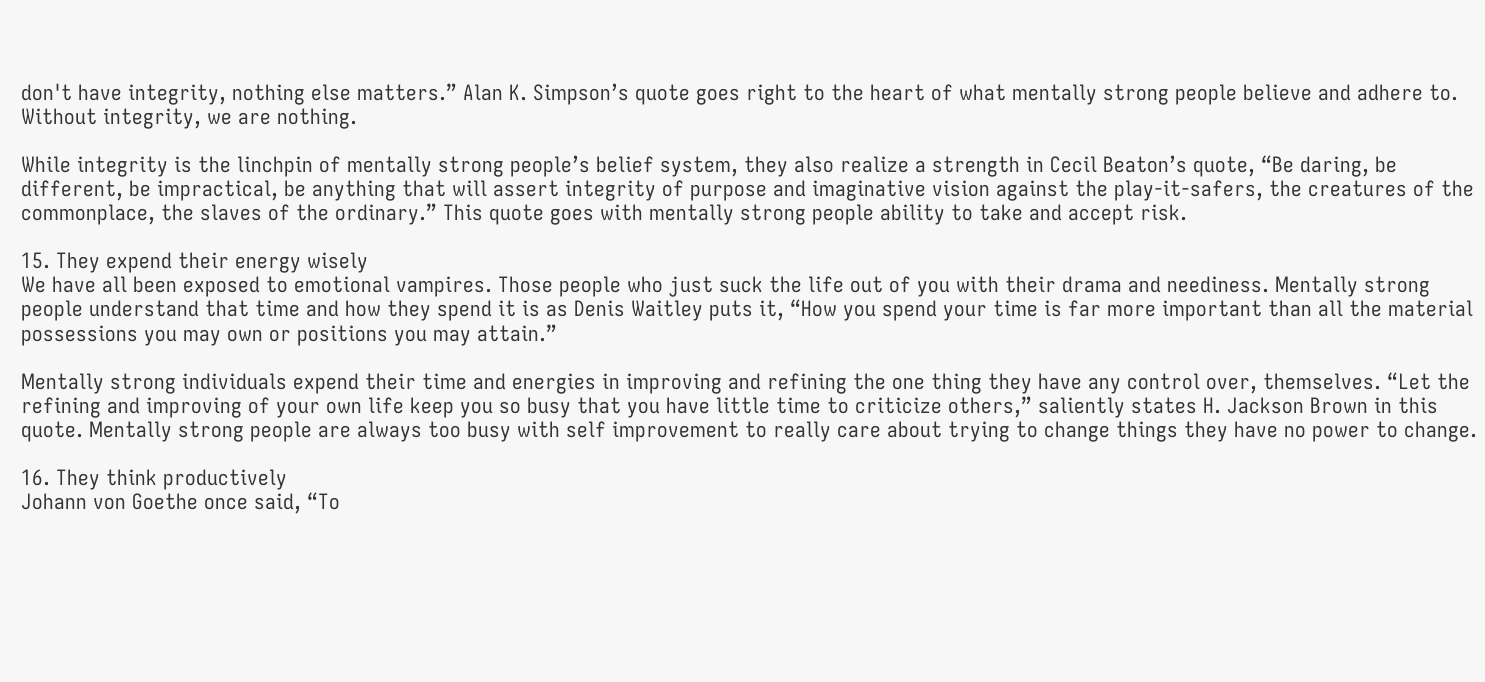don't have integrity, nothing else matters.” Alan K. Simpson’s quote goes right to the heart of what mentally strong people believe and adhere to. Without integrity, we are nothing.

While integrity is the linchpin of mentally strong people’s belief system, they also realize a strength in Cecil Beaton’s quote, “Be daring, be different, be impractical, be anything that will assert integrity of purpose and imaginative vision against the play-it-safers, the creatures of the commonplace, the slaves of the ordinary.” This quote goes with mentally strong people ability to take and accept risk.

15. They expend their energy wisely
We have all been exposed to emotional vampires. Those people who just suck the life out of you with their drama and neediness. Mentally strong people understand that time and how they spend it is as Denis Waitley puts it, “How you spend your time is far more important than all the material possessions you may own or positions you may attain.”

Mentally strong individuals expend their time and energies in improving and refining the one thing they have any control over, themselves. “Let the refining and improving of your own life keep you so busy that you have little time to criticize others,” saliently states H. Jackson Brown in this quote. Mentally strong people are always too busy with self improvement to really care about trying to change things they have no power to change.

16. They think productively
Johann von Goethe once said, “To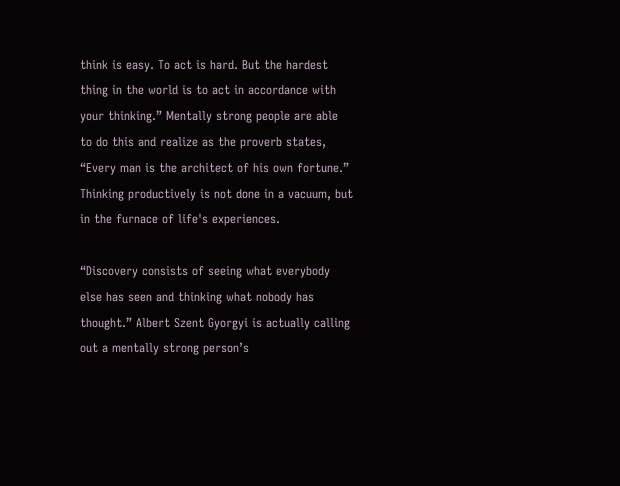think is easy. To act is hard. But the hardest thing in the world is to act in accordance with your thinking.” Mentally strong people are able to do this and realize as the proverb states, “Every man is the architect of his own fortune.” Thinking productively is not done in a vacuum, but in the furnace of life's experiences.

“Discovery consists of seeing what everybody else has seen and thinking what nobody has thought.” Albert Szent Gyorgyi is actually calling out a mentally strong person’s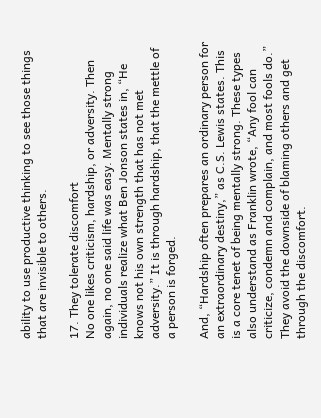ability to use productive thinking to see those things that are invisible to others.

17. They tolerate discomfort
No one likes criticism, hardship, or adversity. Then again, no one said life was easy. Mentally strong individuals realize what Ben Jonson states in, “He knows not his own strength that has not met adversity.” It is through hardship, that the mettle of a person is forged.

And, “Hardship often prepares an ordinary person for an extraordinary destiny,” as C.S. Lewis states. This is a core tenet of being mentally strong. These types also understand as Franklin wrote, “Any fool can criticize, condemn and complain, and most fools do.” They avoid the downside of blaming others and get through the discomfort.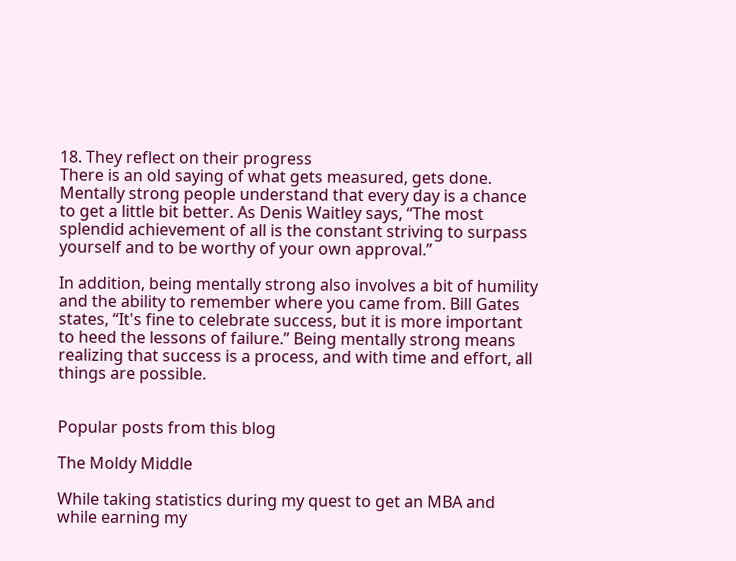18. They reflect on their progress
There is an old saying of what gets measured, gets done. Mentally strong people understand that every day is a chance to get a little bit better. As Denis Waitley says, “The most splendid achievement of all is the constant striving to surpass yourself and to be worthy of your own approval.”

In addition, being mentally strong also involves a bit of humility and the ability to remember where you came from. Bill Gates states, “It's fine to celebrate success, but it is more important to heed the lessons of failure.” Being mentally strong means realizing that success is a process, and with time and effort, all things are possible.


Popular posts from this blog

The Moldy Middle

While taking statistics during my quest to get an MBA and while earning my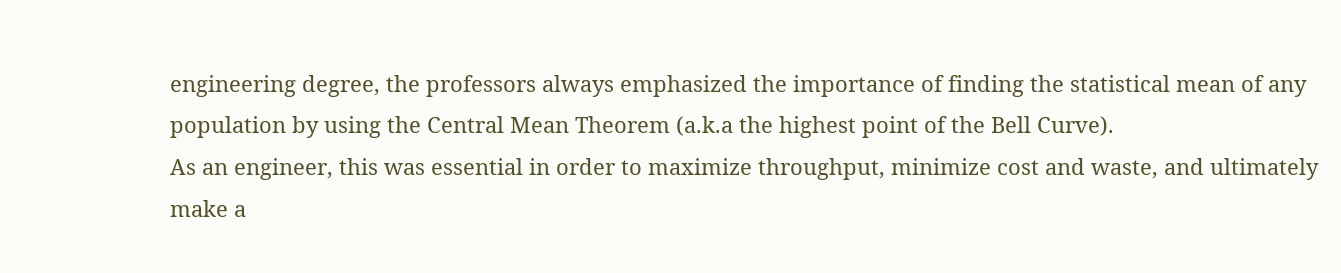engineering degree, the professors always emphasized the importance of finding the statistical mean of any population by using the Central Mean Theorem (a.k.a the highest point of the Bell Curve).
As an engineer, this was essential in order to maximize throughput, minimize cost and waste, and ultimately make a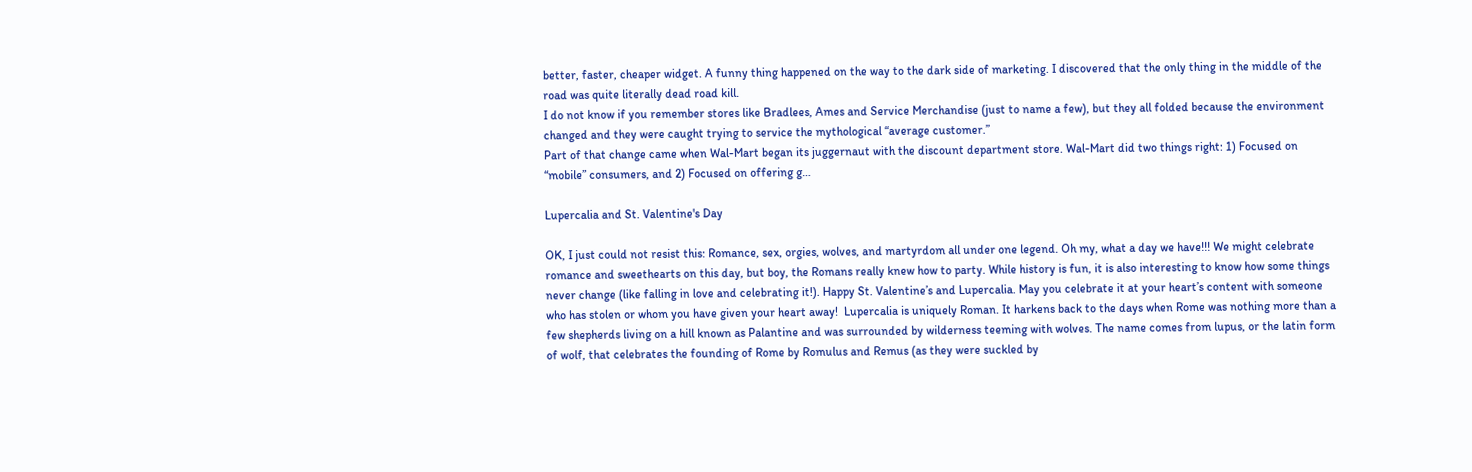better, faster, cheaper widget. A funny thing happened on the way to the dark side of marketing. I discovered that the only thing in the middle of the road was quite literally dead road kill.
I do not know if you remember stores like Bradlees, Ames and Service Merchandise (just to name a few), but they all folded because the environment changed and they were caught trying to service the mythological “average customer.”
Part of that change came when Wal-Mart began its juggernaut with the discount department store. Wal-Mart did two things right: 1) Focused on “mobile” consumers, and 2) Focused on offering g…

Lupercalia and St. Valentine's Day

OK, I just could not resist this: Romance, sex, orgies, wolves, and martyrdom all under one legend. Oh my, what a day we have!!! We might celebrate romance and sweethearts on this day, but boy, the Romans really knew how to party. While history is fun, it is also interesting to know how some things never change (like falling in love and celebrating it!). Happy St. Valentine’s and Lupercalia. May you celebrate it at your heart’s content with someone who has stolen or whom you have given your heart away!  Lupercalia is uniquely Roman. It harkens back to the days when Rome was nothing more than a few shepherds living on a hill known as Palantine and was surrounded by wilderness teeming with wolves. The name comes from lupus, or the latin form of wolf, that celebrates the founding of Rome by Romulus and Remus (as they were suckled by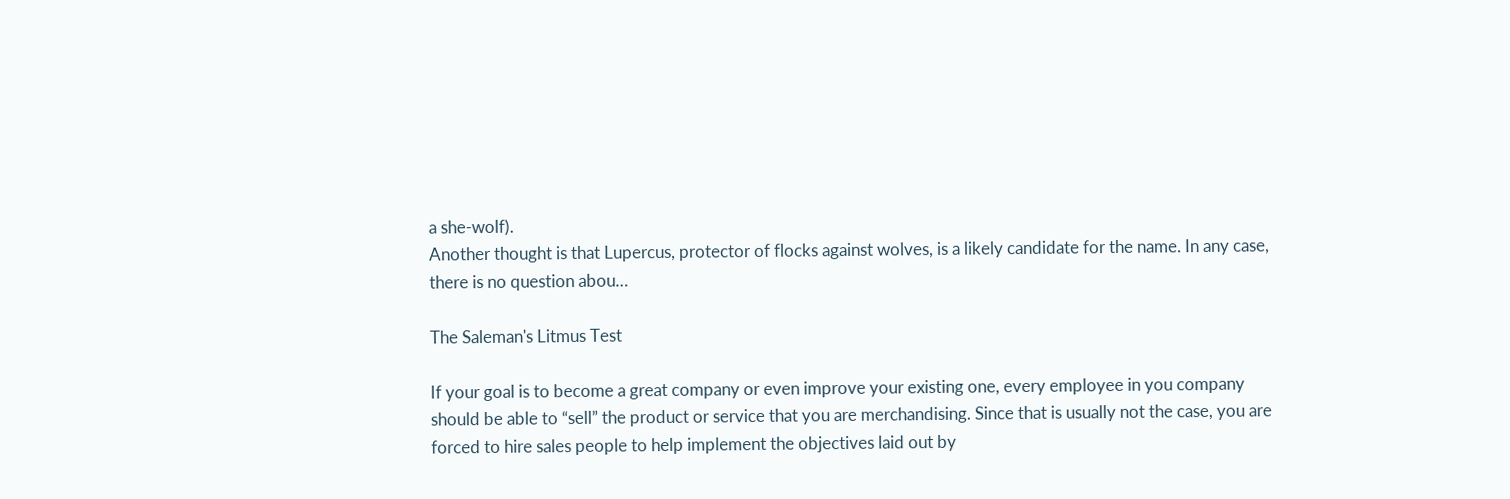a she-wolf).
Another thought is that Lupercus, protector of flocks against wolves, is a likely candidate for the name. In any case, there is no question abou…

The Saleman's Litmus Test

If your goal is to become a great company or even improve your existing one, every employee in you company should be able to “sell” the product or service that you are merchandising. Since that is usually not the case, you are forced to hire sales people to help implement the objectives laid out by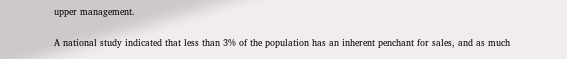upper management.

A national study indicated that less than 3% of the population has an inherent penchant for sales, and as much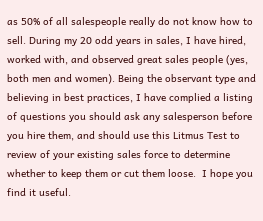as 50% of all salespeople really do not know how to sell. During my 20 odd years in sales, I have hired, worked with, and observed great sales people (yes, both men and women). Being the observant type and believing in best practices, I have complied a listing of questions you should ask any salesperson before you hire them, and should use this Litmus Test to review of your existing sales force to determine whether to keep them or cut them loose.  I hope you find it useful.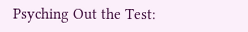Psyching Out the Test: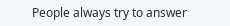People always try to answer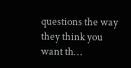questions the way they think you want th…